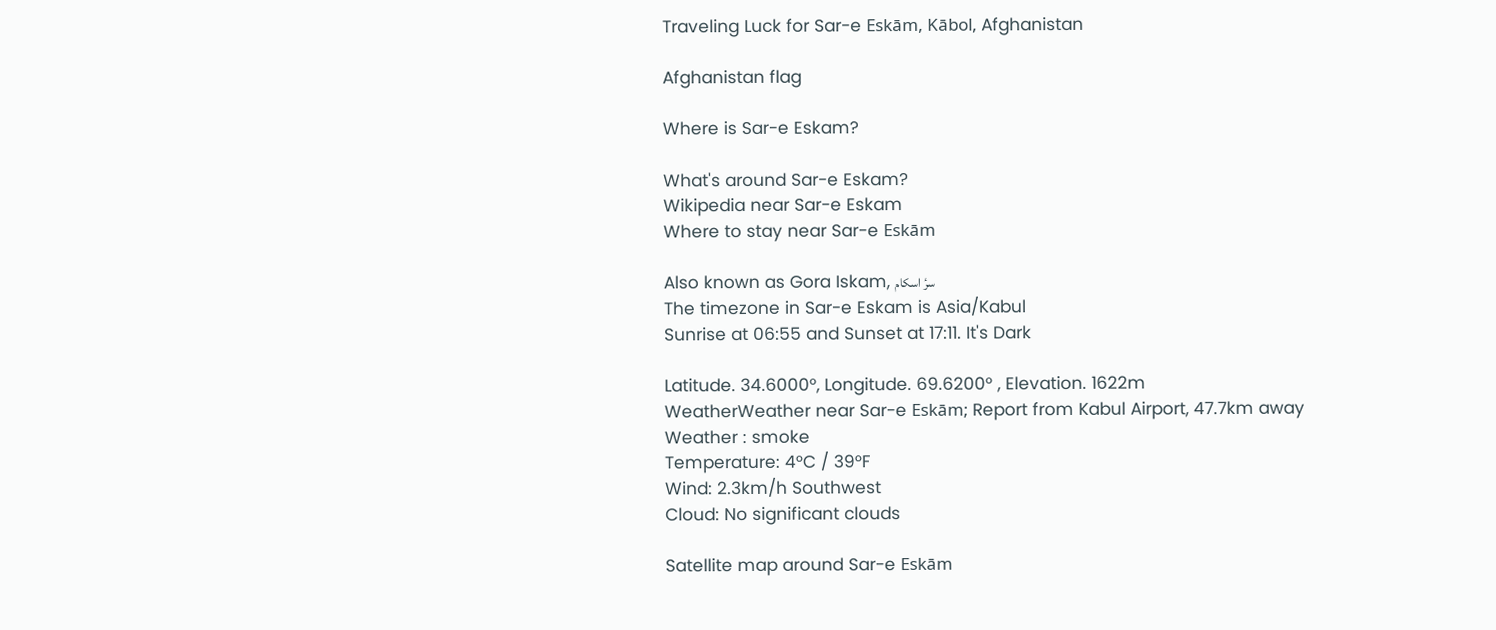Traveling Luck for Sar-e Eskām, Kābol, Afghanistan

Afghanistan flag

Where is Sar-e Eskam?

What's around Sar-e Eskam?
Wikipedia near Sar-e Eskam
Where to stay near Sar-e Eskām

Also known as Gora Iskam, سرٔ اسكام
The timezone in Sar-e Eskam is Asia/Kabul
Sunrise at 06:55 and Sunset at 17:11. It's Dark

Latitude. 34.6000°, Longitude. 69.6200° , Elevation. 1622m
WeatherWeather near Sar-e Eskām; Report from Kabul Airport, 47.7km away
Weather : smoke
Temperature: 4°C / 39°F
Wind: 2.3km/h Southwest
Cloud: No significant clouds

Satellite map around Sar-e Eskām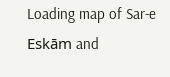Loading map of Sar-e Eskām and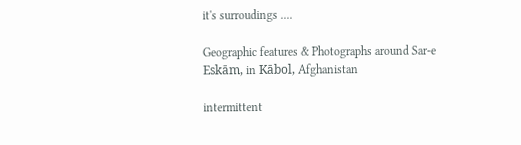it's surroudings ....

Geographic features & Photographs around Sar-e Eskām, in Kābol, Afghanistan

intermittent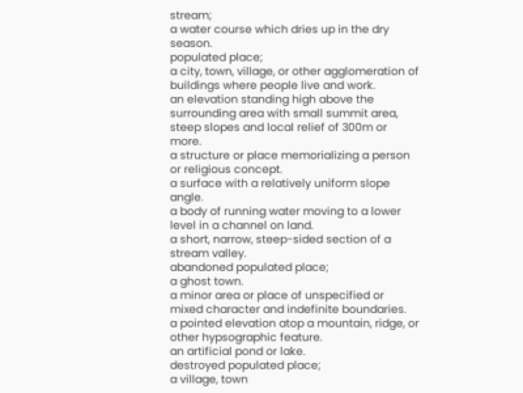stream;
a water course which dries up in the dry season.
populated place;
a city, town, village, or other agglomeration of buildings where people live and work.
an elevation standing high above the surrounding area with small summit area, steep slopes and local relief of 300m or more.
a structure or place memorializing a person or religious concept.
a surface with a relatively uniform slope angle.
a body of running water moving to a lower level in a channel on land.
a short, narrow, steep-sided section of a stream valley.
abandoned populated place;
a ghost town.
a minor area or place of unspecified or mixed character and indefinite boundaries.
a pointed elevation atop a mountain, ridge, or other hypsographic feature.
an artificial pond or lake.
destroyed populated place;
a village, town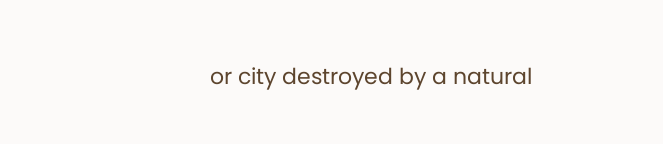or city destroyed by a natural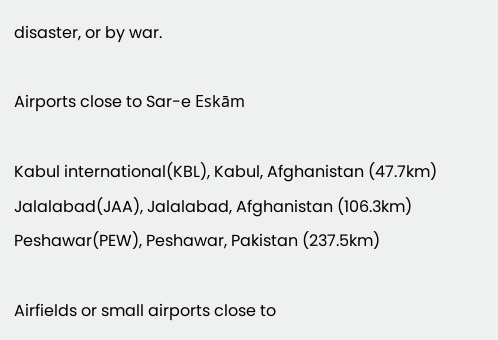disaster, or by war.

Airports close to Sar-e Eskām

Kabul international(KBL), Kabul, Afghanistan (47.7km)
Jalalabad(JAA), Jalalabad, Afghanistan (106.3km)
Peshawar(PEW), Peshawar, Pakistan (237.5km)

Airfields or small airports close to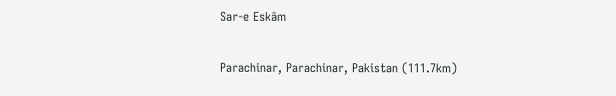Sar-e Eskām

Parachinar, Parachinar, Pakistan (111.7km)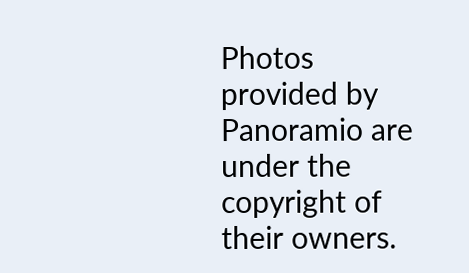Photos provided by Panoramio are under the copyright of their owners.